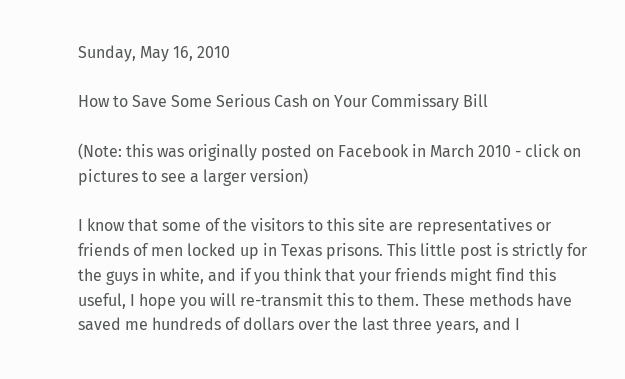Sunday, May 16, 2010

How to Save Some Serious Cash on Your Commissary Bill

(Note: this was originally posted on Facebook in March 2010 - click on pictures to see a larger version)

I know that some of the visitors to this site are representatives or friends of men locked up in Texas prisons. This little post is strictly for the guys in white, and if you think that your friends might find this useful, I hope you will re-transmit this to them. These methods have saved me hundreds of dollars over the last three years, and I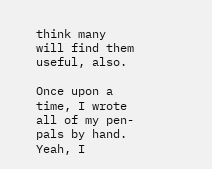think many will find them useful, also.

Once upon a time, I wrote all of my pen-pals by hand. Yeah, I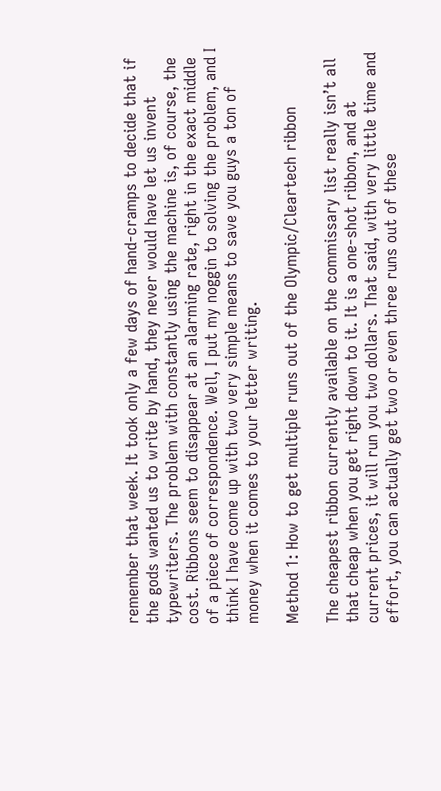remember that week. It took only a few days of hand-cramps to decide that if the gods wanted us to write by hand, they never would have let us invent typewriters. The problem with constantly using the machine is, of course, the cost. Ribbons seem to disappear at an alarming rate, right in the exact middle of a piece of correspondence. Well, I put my noggin to solving the problem, and I think I have come up with two very simple means to save you guys a ton of money when it comes to your letter writing.

Method 1: How to get multiple runs out of the Olympic/Cleartech ribbon

The cheapest ribbon currently available on the commissary list really isn’t all that cheap when you get right down to it. It is a one-shot ribbon, and at current prices, it will run you two dollars. That said, with very little time and effort, you can actually get two or even three runs out of these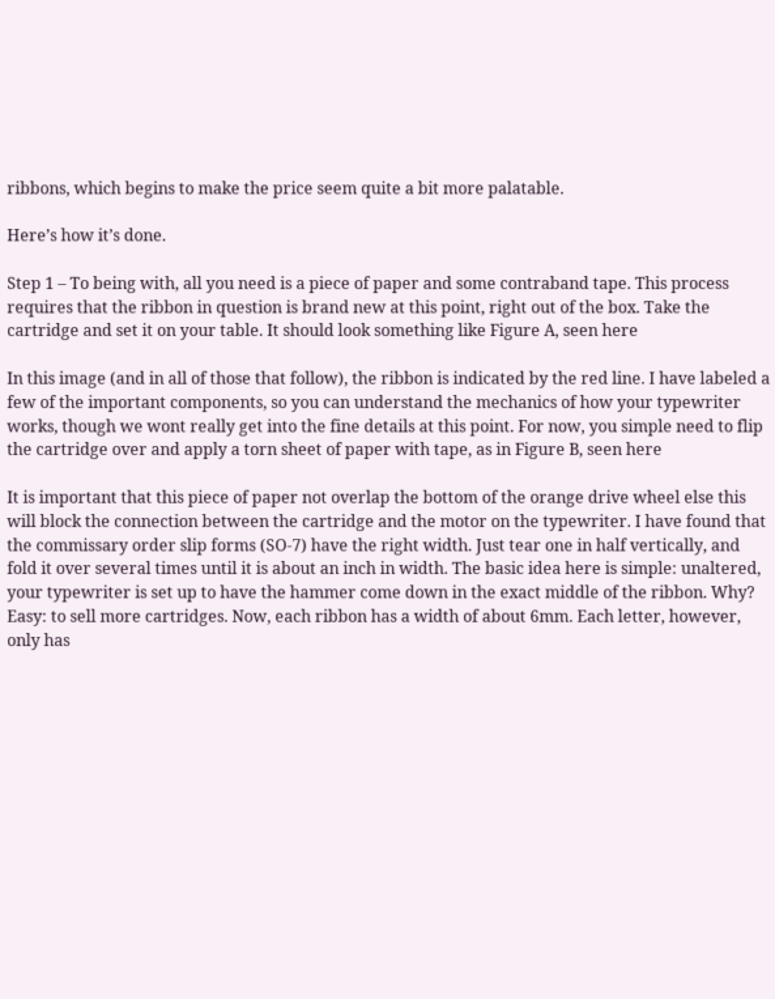ribbons, which begins to make the price seem quite a bit more palatable.

Here’s how it’s done.

Step 1 – To being with, all you need is a piece of paper and some contraband tape. This process requires that the ribbon in question is brand new at this point, right out of the box. Take the cartridge and set it on your table. It should look something like Figure A, seen here

In this image (and in all of those that follow), the ribbon is indicated by the red line. I have labeled a few of the important components, so you can understand the mechanics of how your typewriter works, though we wont really get into the fine details at this point. For now, you simple need to flip the cartridge over and apply a torn sheet of paper with tape, as in Figure B, seen here

It is important that this piece of paper not overlap the bottom of the orange drive wheel else this will block the connection between the cartridge and the motor on the typewriter. I have found that the commissary order slip forms (SO-7) have the right width. Just tear one in half vertically, and fold it over several times until it is about an inch in width. The basic idea here is simple: unaltered, your typewriter is set up to have the hammer come down in the exact middle of the ribbon. Why? Easy: to sell more cartridges. Now, each ribbon has a width of about 6mm. Each letter, however, only has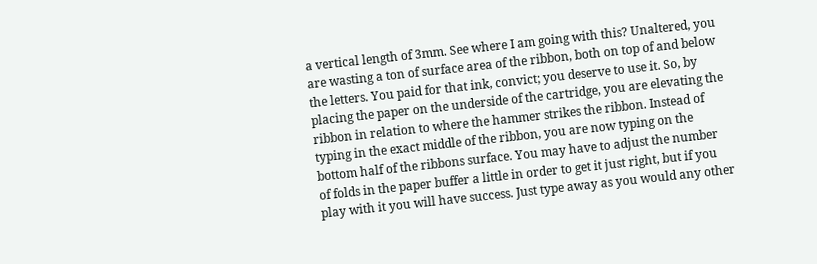a vertical length of 3mm. See where I am going with this? Unaltered, you are wasting a ton of surface area of the ribbon, both on top of and below the letters. You paid for that ink, convict; you deserve to use it. So, by placing the paper on the underside of the cartridge, you are elevating the ribbon in relation to where the hammer strikes the ribbon. Instead of typing in the exact middle of the ribbon, you are now typing on the bottom half of the ribbons surface. You may have to adjust the number of folds in the paper buffer a little in order to get it just right, but if you play with it you will have success. Just type away as you would any other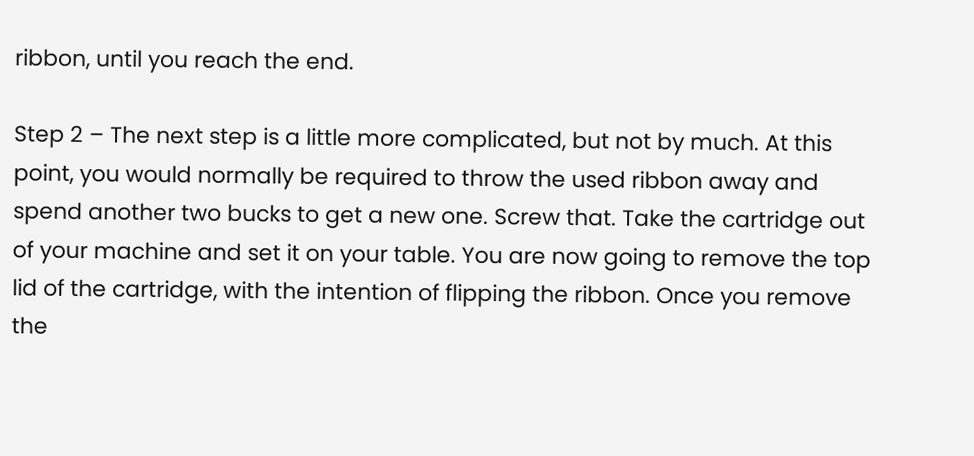ribbon, until you reach the end.

Step 2 – The next step is a little more complicated, but not by much. At this point, you would normally be required to throw the used ribbon away and spend another two bucks to get a new one. Screw that. Take the cartridge out of your machine and set it on your table. You are now going to remove the top lid of the cartridge, with the intention of flipping the ribbon. Once you remove the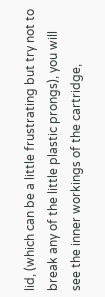lid, (which can be a little frustrating but try not to break any of the little plastic prongs), you will see the inner workings of the cartridge,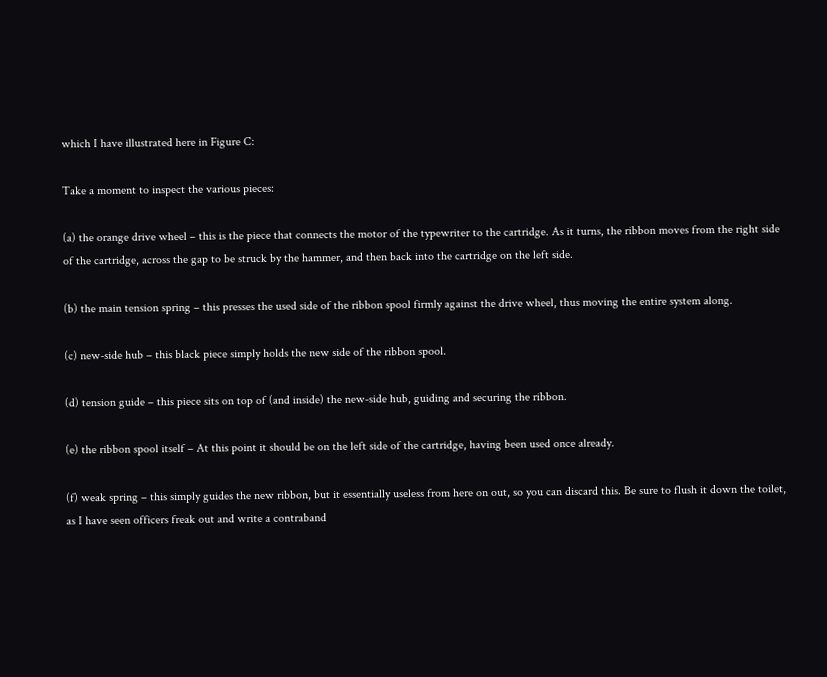which I have illustrated here in Figure C:

Take a moment to inspect the various pieces:

(a) the orange drive wheel – this is the piece that connects the motor of the typewriter to the cartridge. As it turns, the ribbon moves from the right side of the cartridge, across the gap to be struck by the hammer, and then back into the cartridge on the left side.

(b) the main tension spring – this presses the used side of the ribbon spool firmly against the drive wheel, thus moving the entire system along.

(c) new-side hub – this black piece simply holds the new side of the ribbon spool.

(d) tension guide – this piece sits on top of (and inside) the new-side hub, guiding and securing the ribbon.

(e) the ribbon spool itself – At this point it should be on the left side of the cartridge, having been used once already.

(f) weak spring – this simply guides the new ribbon, but it essentially useless from here on out, so you can discard this. Be sure to flush it down the toilet, as I have seen officers freak out and write a contraband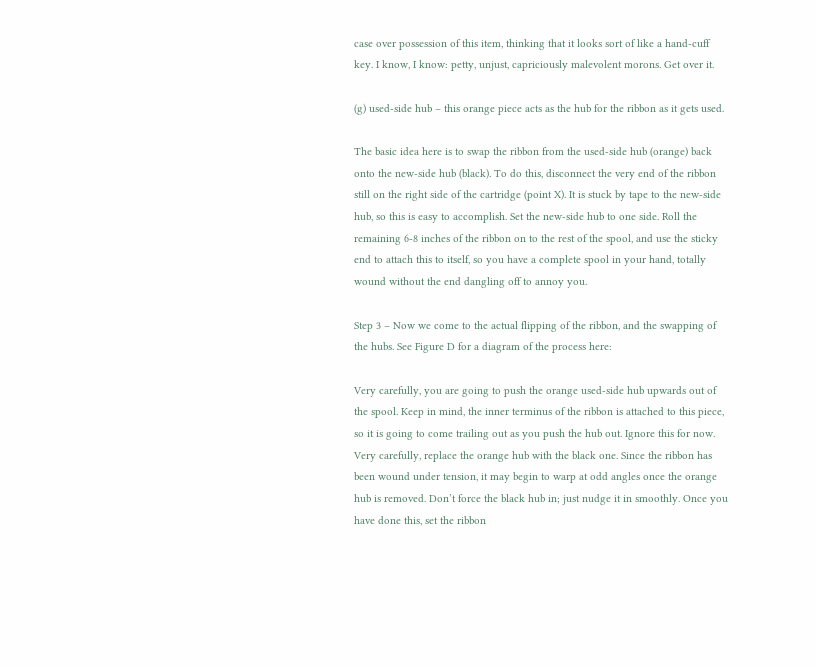case over possession of this item, thinking that it looks sort of like a hand-cuff key. I know, I know: petty, unjust, capriciously malevolent morons. Get over it.

(g) used-side hub – this orange piece acts as the hub for the ribbon as it gets used.

The basic idea here is to swap the ribbon from the used-side hub (orange) back onto the new-side hub (black). To do this, disconnect the very end of the ribbon still on the right side of the cartridge (point X). It is stuck by tape to the new-side hub, so this is easy to accomplish. Set the new-side hub to one side. Roll the remaining 6-8 inches of the ribbon on to the rest of the spool, and use the sticky end to attach this to itself, so you have a complete spool in your hand, totally wound without the end dangling off to annoy you.

Step 3 – Now we come to the actual flipping of the ribbon, and the swapping of the hubs. See Figure D for a diagram of the process here:

Very carefully, you are going to push the orange used-side hub upwards out of the spool. Keep in mind, the inner terminus of the ribbon is attached to this piece, so it is going to come trailing out as you push the hub out. Ignore this for now. Very carefully, replace the orange hub with the black one. Since the ribbon has been wound under tension, it may begin to warp at odd angles once the orange hub is removed. Don’t force the black hub in; just nudge it in smoothly. Once you have done this, set the ribbon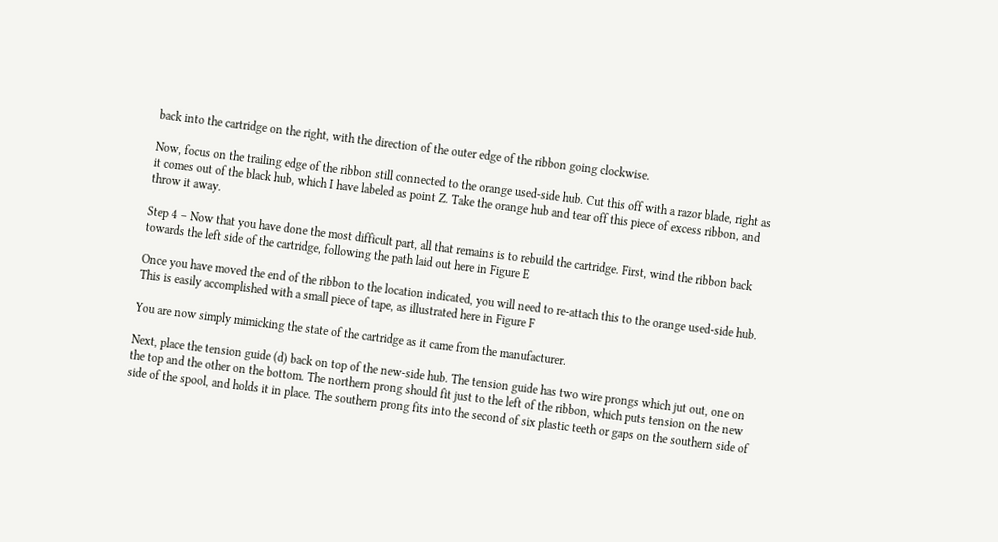back into the cartridge on the right, with the direction of the outer edge of the ribbon going clockwise.

Now, focus on the trailing edge of the ribbon still connected to the orange used-side hub. Cut this off with a razor blade, right as it comes out of the black hub, which I have labeled as point Z. Take the orange hub and tear off this piece of excess ribbon, and throw it away.

Step 4 – Now that you have done the most difficult part, all that remains is to rebuild the cartridge. First, wind the ribbon back towards the left side of the cartridge, following the path laid out here in Figure E

Once you have moved the end of the ribbon to the location indicated, you will need to re-attach this to the orange used-side hub. This is easily accomplished with a small piece of tape, as illustrated here in Figure F

You are now simply mimicking the state of the cartridge as it came from the manufacturer.

Next, place the tension guide (d) back on top of the new-side hub. The tension guide has two wire prongs which jut out, one on the top and the other on the bottom. The northern prong should fit just to the left of the ribbon, which puts tension on the new side of the spool, and holds it in place. The southern prong fits into the second of six plastic teeth or gaps on the southern side of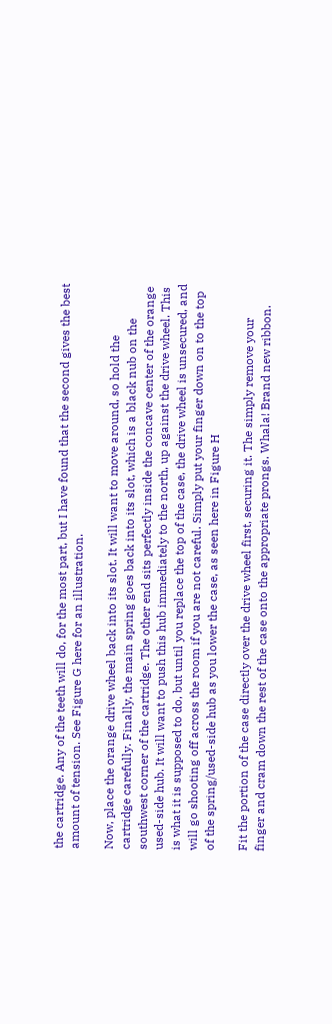the cartridge. Any of the teeth will do, for the most part, but I have found that the second gives the best amount of tension. See Figure G here for an illustration.

Now, place the orange drive wheel back into its slot. It will want to move around, so hold the cartridge carefully. Finally, the main spring goes back into its slot, which is a black nub on the southwest corner of the cartridge. The other end sits perfectly inside the concave center of the orange used-side hub. It will want to push this hub immediately to the north, up against the drive wheel. This is what it is supposed to do, but until you replace the top of the case, the drive wheel is unsecured, and will go shooting off across the room if you are not careful. Simply put your finger down on to the top of the spring/used-side hub as you lower the case, as seen here in Figure H

Fit the portion of the case directly over the drive wheel first, securing it. The simply remove your finger and cram down the rest of the case onto the appropriate prongs. Whala! Brand new ribbon.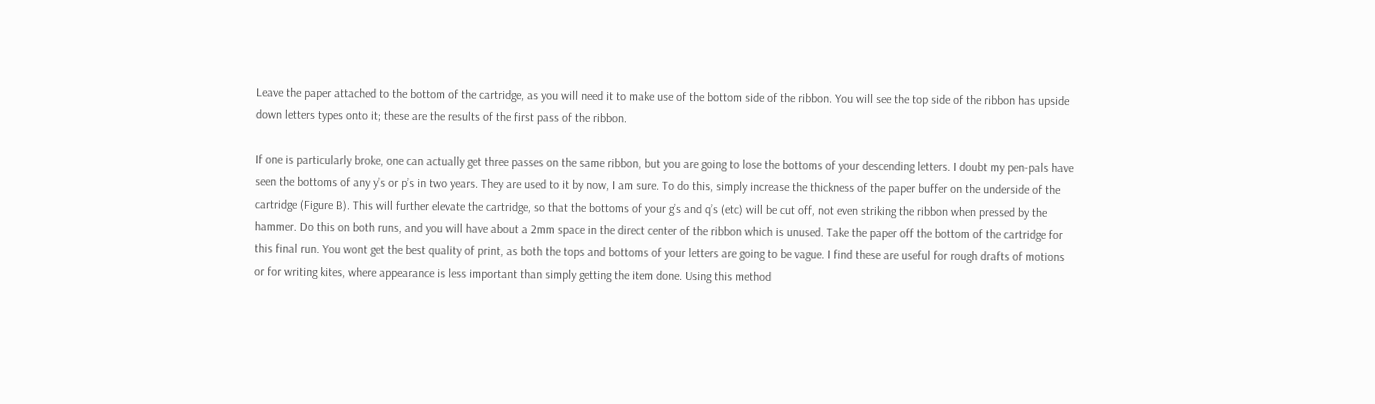Leave the paper attached to the bottom of the cartridge, as you will need it to make use of the bottom side of the ribbon. You will see the top side of the ribbon has upside down letters types onto it; these are the results of the first pass of the ribbon.

If one is particularly broke, one can actually get three passes on the same ribbon, but you are going to lose the bottoms of your descending letters. I doubt my pen-pals have seen the bottoms of any y’s or p’s in two years. They are used to it by now, I am sure. To do this, simply increase the thickness of the paper buffer on the underside of the cartridge (Figure B). This will further elevate the cartridge, so that the bottoms of your g’s and q’s (etc) will be cut off, not even striking the ribbon when pressed by the hammer. Do this on both runs, and you will have about a 2mm space in the direct center of the ribbon which is unused. Take the paper off the bottom of the cartridge for this final run. You wont get the best quality of print, as both the tops and bottoms of your letters are going to be vague. I find these are useful for rough drafts of motions or for writing kites, where appearance is less important than simply getting the item done. Using this method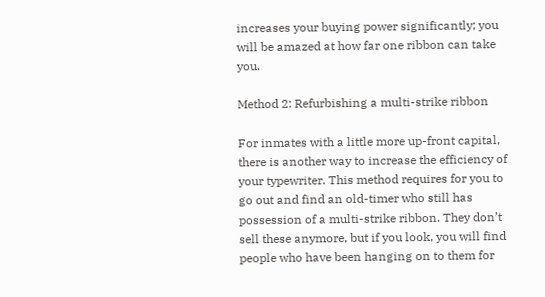increases your buying power significantly; you will be amazed at how far one ribbon can take you.

Method 2: Refurbishing a multi-strike ribbon

For inmates with a little more up-front capital, there is another way to increase the efficiency of your typewriter. This method requires for you to go out and find an old-timer who still has possession of a multi-strike ribbon. They don’t sell these anymore, but if you look, you will find people who have been hanging on to them for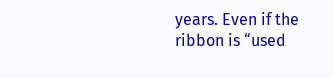years. Even if the ribbon is “used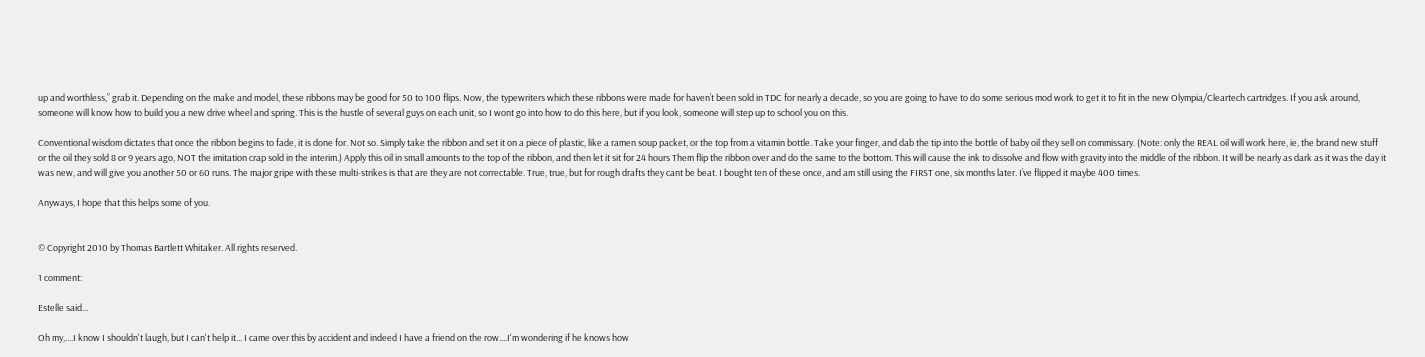up and worthless,” grab it. Depending on the make and model, these ribbons may be good for 50 to 100 flips. Now, the typewriters which these ribbons were made for haven’t been sold in TDC for nearly a decade, so you are going to have to do some serious mod work to get it to fit in the new Olympia/Cleartech cartridges. If you ask around, someone will know how to build you a new drive wheel and spring. This is the hustle of several guys on each unit, so I wont go into how to do this here, but if you look, someone will step up to school you on this.

Conventional wisdom dictates that once the ribbon begins to fade, it is done for. Not so. Simply take the ribbon and set it on a piece of plastic, like a ramen soup packet, or the top from a vitamin bottle. Take your finger, and dab the tip into the bottle of baby oil they sell on commissary. (Note: only the REAL oil will work here, ie, the brand new stuff or the oil they sold 8 or 9 years ago, NOT the imitation crap sold in the interim.) Apply this oil in small amounts to the top of the ribbon, and then let it sit for 24 hours Them flip the ribbon over and do the same to the bottom. This will cause the ink to dissolve and flow with gravity into the middle of the ribbon. It will be nearly as dark as it was the day it was new, and will give you another 50 or 60 runs. The major gripe with these multi-strikes is that are they are not correctable. True, true, but for rough drafts they cant be beat. I bought ten of these once, and am still using the FIRST one, six months later. I’ve flipped it maybe 400 times.

Anyways, I hope that this helps some of you.


© Copyright 2010 by Thomas Bartlett Whitaker. All rights reserved.

1 comment:

Estelle said...

Oh my,....I know I shouldn't laugh, but I can't help it... I came over this by accident and indeed I have a friend on the row....I'm wondering if he knows how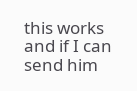this works and if I can send him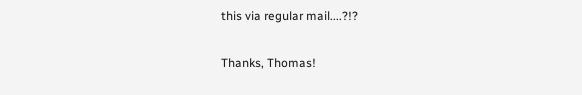this via regular mail....?!?

Thanks, Thomas!